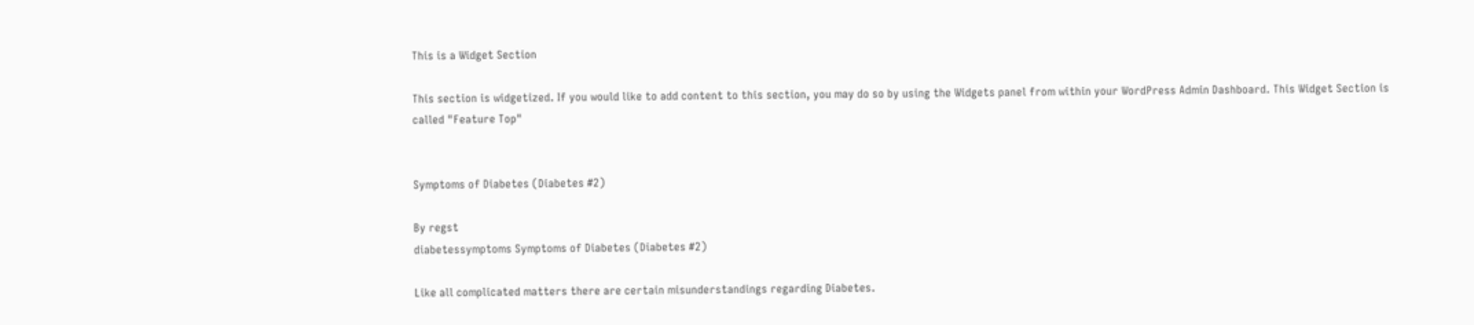This is a Widget Section

This section is widgetized. If you would like to add content to this section, you may do so by using the Widgets panel from within your WordPress Admin Dashboard. This Widget Section is called "Feature Top"


Symptoms of Diabetes (Diabetes #2)

By regst
diabetessymptoms Symptoms of Diabetes (Diabetes #2)

Like all complicated matters there are certain misunderstandings regarding Diabetes.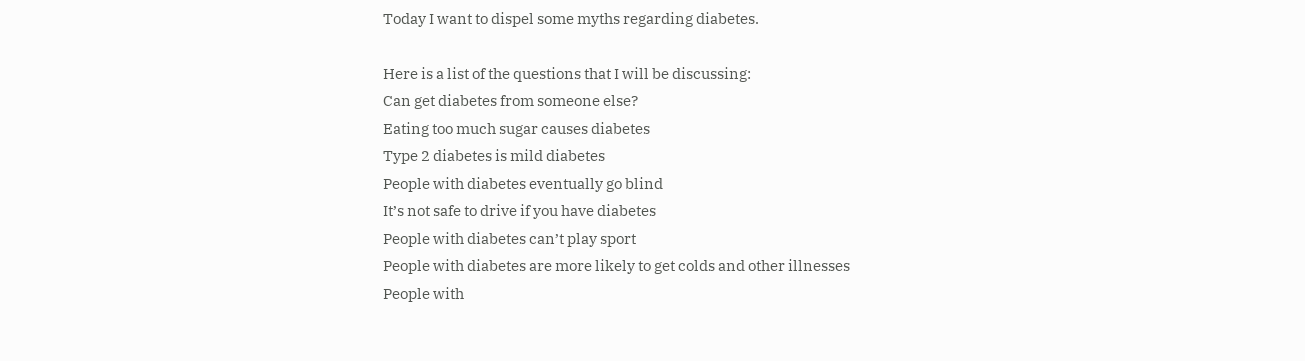Today I want to dispel some myths regarding diabetes.

Here is a list of the questions that I will be discussing:
Can get diabetes from someone else?
Eating too much sugar causes diabetes
Type 2 diabetes is mild diabetes
People with diabetes eventually go blind
It’s not safe to drive if you have diabetes
People with diabetes can’t play sport
People with diabetes are more likely to get colds and other illnesses
People with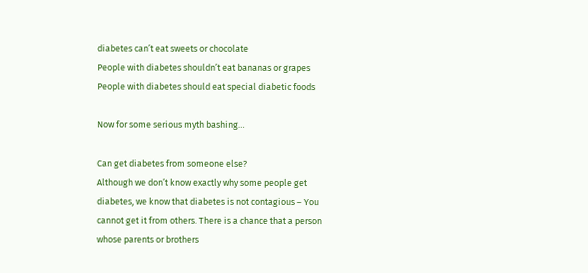diabetes can’t eat sweets or chocolate
People with diabetes shouldn’t eat bananas or grapes
People with diabetes should eat special diabetic foods

Now for some serious myth bashing…

Can get diabetes from someone else?
Although we don’t know exactly why some people get diabetes, we know that diabetes is not contagious – You cannot get it from others. There is a chance that a person whose parents or brothers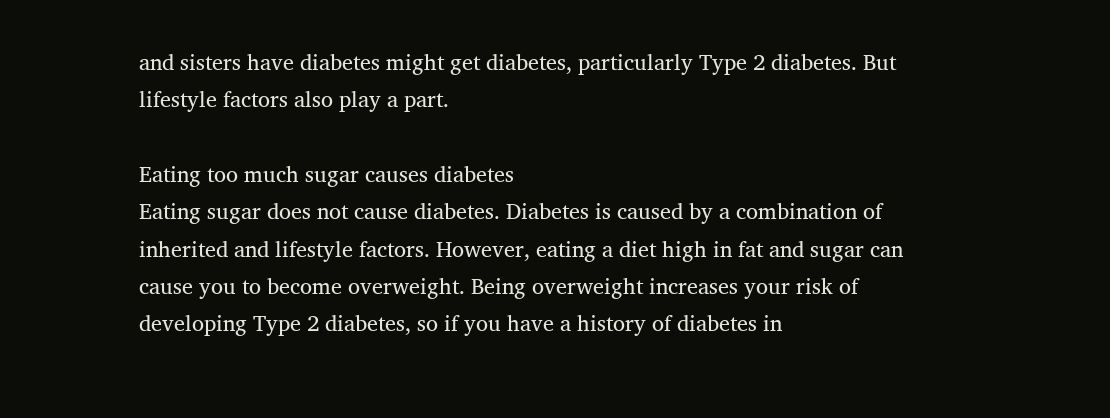and sisters have diabetes might get diabetes, particularly Type 2 diabetes. But lifestyle factors also play a part.

Eating too much sugar causes diabetes
Eating sugar does not cause diabetes. Diabetes is caused by a combination of inherited and lifestyle factors. However, eating a diet high in fat and sugar can cause you to become overweight. Being overweight increases your risk of developing Type 2 diabetes, so if you have a history of diabetes in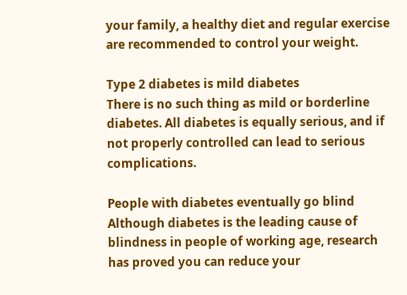your family, a healthy diet and regular exercise are recommended to control your weight.

Type 2 diabetes is mild diabetes
There is no such thing as mild or borderline diabetes. All diabetes is equally serious, and if not properly controlled can lead to serious complications.

People with diabetes eventually go blind
Although diabetes is the leading cause of blindness in people of working age, research has proved you can reduce your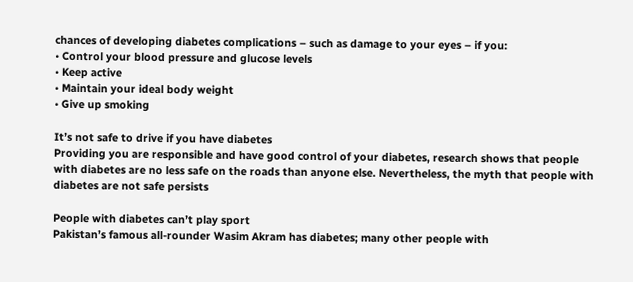chances of developing diabetes complications – such as damage to your eyes – if you:
• Control your blood pressure and glucose levels
• Keep active
• Maintain your ideal body weight
• Give up smoking

It’s not safe to drive if you have diabetes
Providing you are responsible and have good control of your diabetes, research shows that people with diabetes are no less safe on the roads than anyone else. Nevertheless, the myth that people with diabetes are not safe persists

People with diabetes can’t play sport
Pakistan’s famous all-rounder Wasim Akram has diabetes; many other people with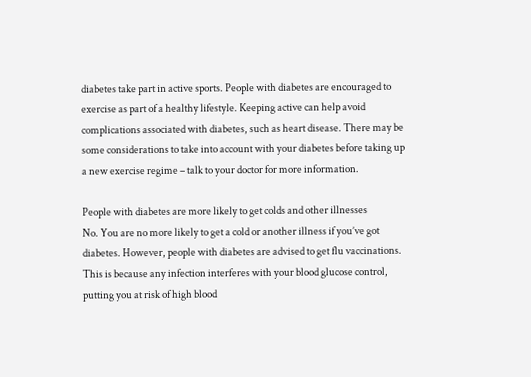diabetes take part in active sports. People with diabetes are encouraged to exercise as part of a healthy lifestyle. Keeping active can help avoid complications associated with diabetes, such as heart disease. There may be some considerations to take into account with your diabetes before taking up a new exercise regime – talk to your doctor for more information.

People with diabetes are more likely to get colds and other illnesses
No. You are no more likely to get a cold or another illness if you’ve got diabetes. However, people with diabetes are advised to get flu vaccinations. This is because any infection interferes with your blood glucose control, putting you at risk of high blood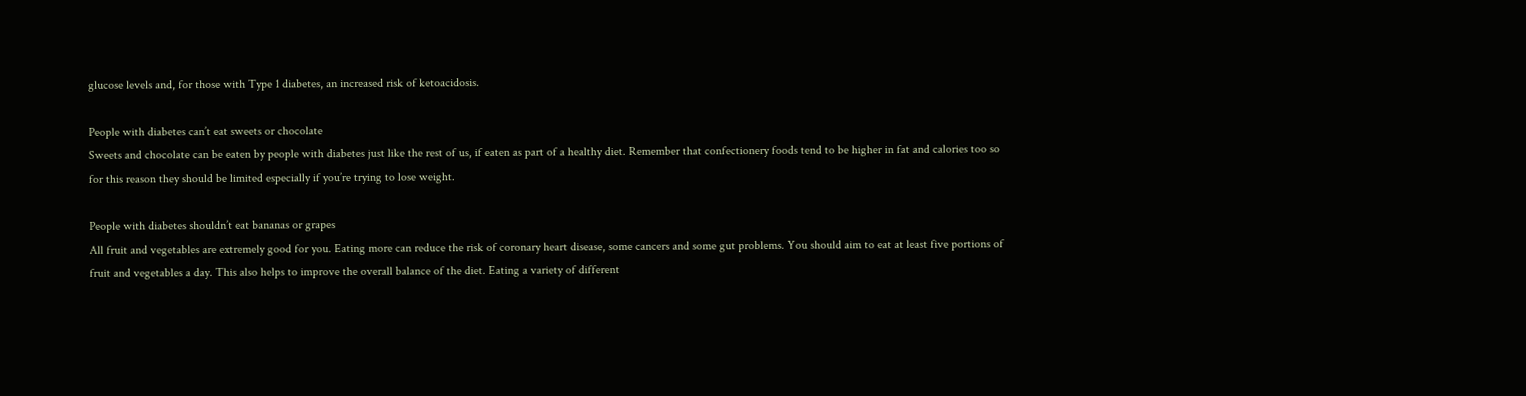glucose levels and, for those with Type 1 diabetes, an increased risk of ketoacidosis.

People with diabetes can’t eat sweets or chocolate
Sweets and chocolate can be eaten by people with diabetes just like the rest of us, if eaten as part of a healthy diet. Remember that confectionery foods tend to be higher in fat and calories too so for this reason they should be limited especially if you’re trying to lose weight.

People with diabetes shouldn’t eat bananas or grapes
All fruit and vegetables are extremely good for you. Eating more can reduce the risk of coronary heart disease, some cancers and some gut problems. You should aim to eat at least five portions of fruit and vegetables a day. This also helps to improve the overall balance of the diet. Eating a variety of different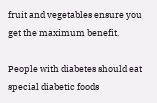fruit and vegetables ensure you get the maximum benefit.

People with diabetes should eat special diabetic foods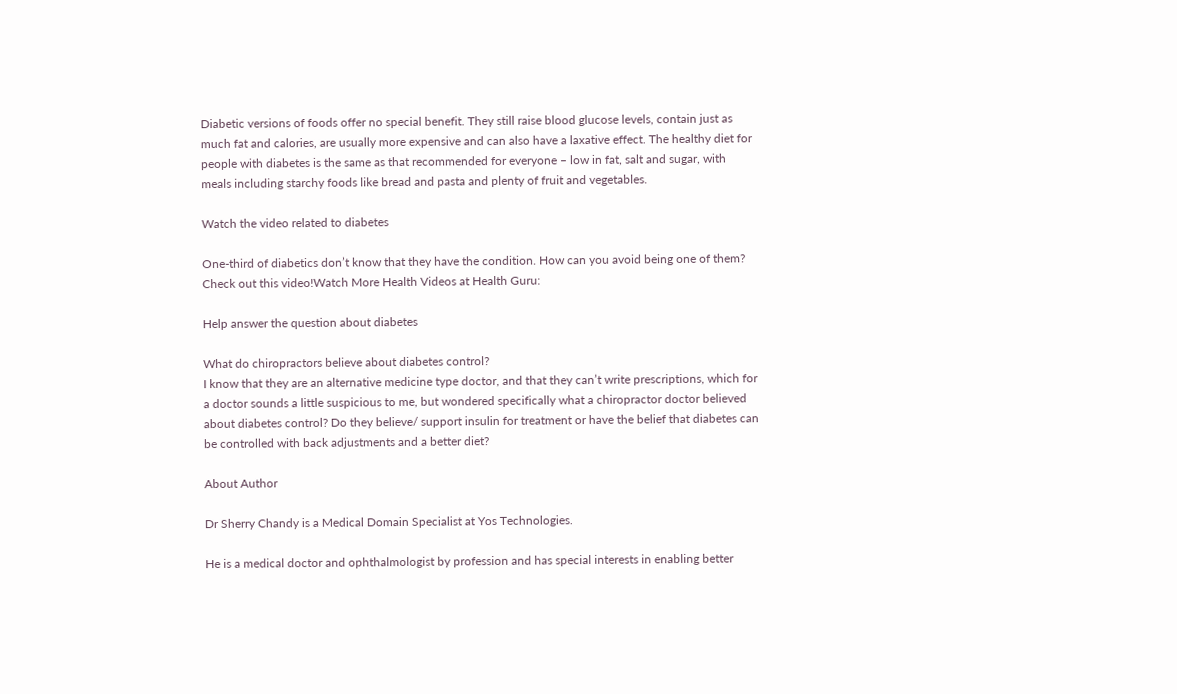Diabetic versions of foods offer no special benefit. They still raise blood glucose levels, contain just as much fat and calories, are usually more expensive and can also have a laxative effect. The healthy diet for people with diabetes is the same as that recommended for everyone – low in fat, salt and sugar, with meals including starchy foods like bread and pasta and plenty of fruit and vegetables.

Watch the video related to diabetes

One-third of diabetics don’t know that they have the condition. How can you avoid being one of them? Check out this video!Watch More Health Videos at Health Guru:

Help answer the question about diabetes

What do chiropractors believe about diabetes control?
I know that they are an alternative medicine type doctor, and that they can’t write prescriptions, which for a doctor sounds a little suspicious to me, but wondered specifically what a chiropractor doctor believed about diabetes control? Do they believe/ support insulin for treatment or have the belief that diabetes can be controlled with back adjustments and a better diet?

About Author

Dr Sherry Chandy is a Medical Domain Specialist at Yos Technologies.

He is a medical doctor and ophthalmologist by profession and has special interests in enabling better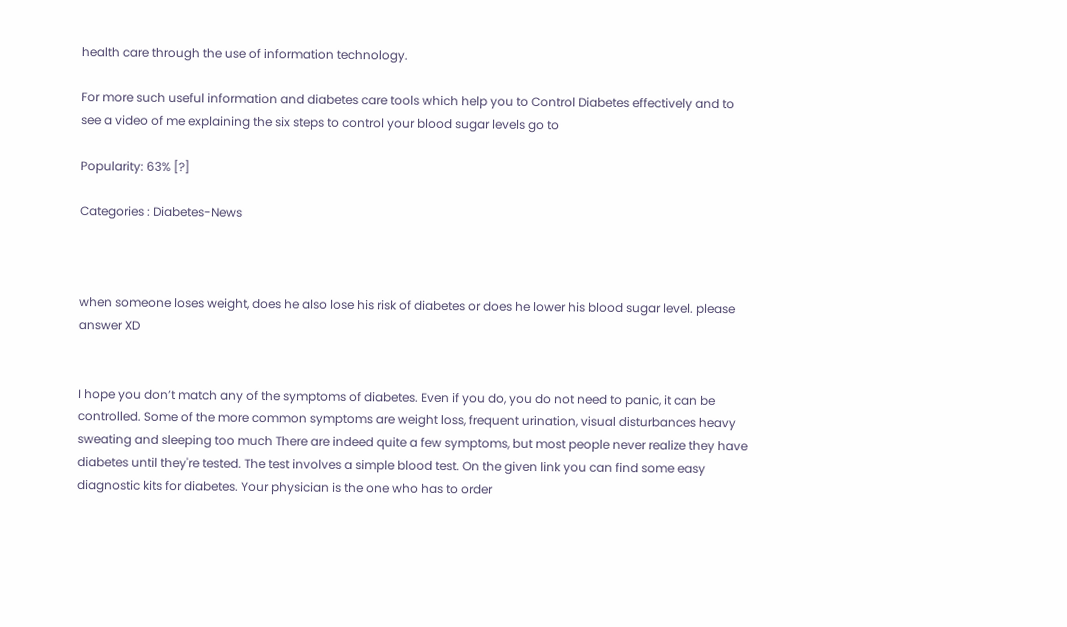health care through the use of information technology.

For more such useful information and diabetes care tools which help you to Control Diabetes effectively and to see a video of me explaining the six steps to control your blood sugar levels go to

Popularity: 63% [?]

Categories : Diabetes-News



when someone loses weight, does he also lose his risk of diabetes or does he lower his blood sugar level. please answer XD


I hope you don’t match any of the symptoms of diabetes. Even if you do, you do not need to panic, it can be controlled. Some of the more common symptoms are weight loss, frequent urination, visual disturbances heavy sweating and sleeping too much There are indeed quite a few symptoms, but most people never realize they have diabetes until they're tested. The test involves a simple blood test. On the given link you can find some easy diagnostic kits for diabetes. Your physician is the one who has to order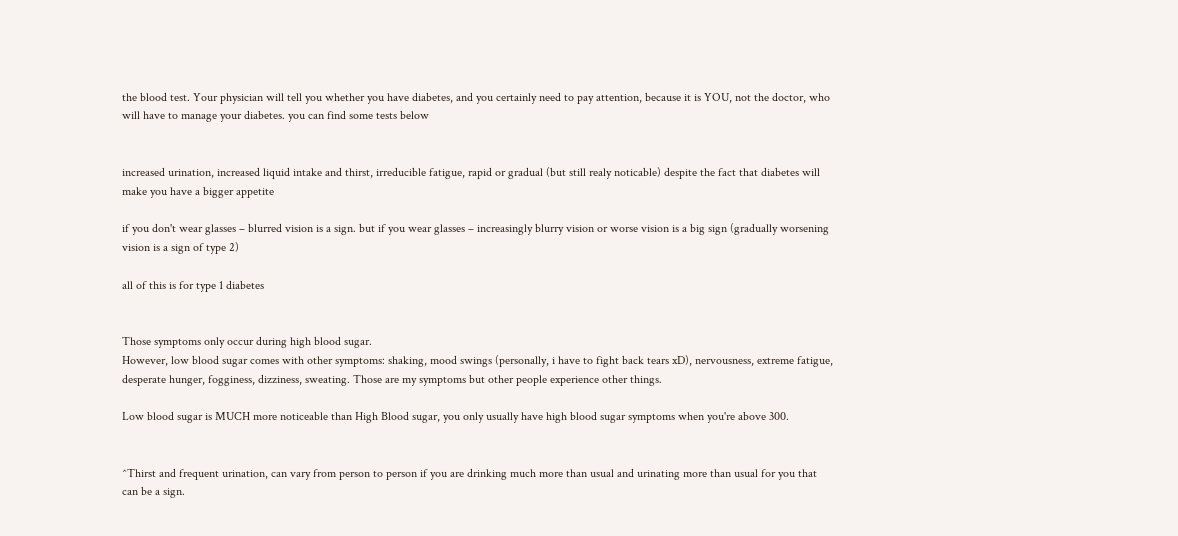the blood test. Your physician will tell you whether you have diabetes, and you certainly need to pay attention, because it is YOU, not the doctor, who will have to manage your diabetes. you can find some tests below


increased urination, increased liquid intake and thirst, irreducible fatigue, rapid or gradual (but still realy noticable) despite the fact that diabetes will make you have a bigger appetite

if you don't wear glasses – blurred vision is a sign. but if you wear glasses – increasingly blurry vision or worse vision is a big sign (gradually worsening vision is a sign of type 2)

all of this is for type 1 diabetes


Those symptoms only occur during high blood sugar.
However, low blood sugar comes with other symptoms: shaking, mood swings (personally, i have to fight back tears xD), nervousness, extreme fatigue, desperate hunger, fogginess, dizziness, sweating. Those are my symptoms but other people experience other things.

Low blood sugar is MUCH more noticeable than High Blood sugar, you only usually have high blood sugar symptoms when you're above 300.


^Thirst and frequent urination, can vary from person to person if you are drinking much more than usual and urinating more than usual for you that can be a sign.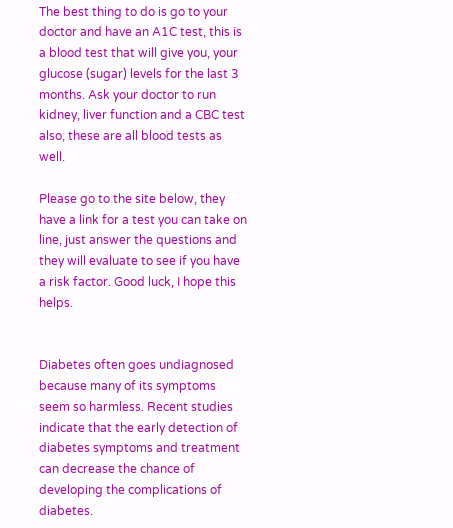The best thing to do is go to your doctor and have an A1C test, this is a blood test that will give you, your glucose (sugar) levels for the last 3 months. Ask your doctor to run kidney, liver function and a CBC test also, these are all blood tests as well.

Please go to the site below, they have a link for a test you can take on line, just answer the questions and they will evaluate to see if you have a risk factor. Good luck, I hope this helps.


Diabetes often goes undiagnosed because many of its symptoms seem so harmless. Recent studies indicate that the early detection of diabetes symptoms and treatment can decrease the chance of developing the complications of diabetes.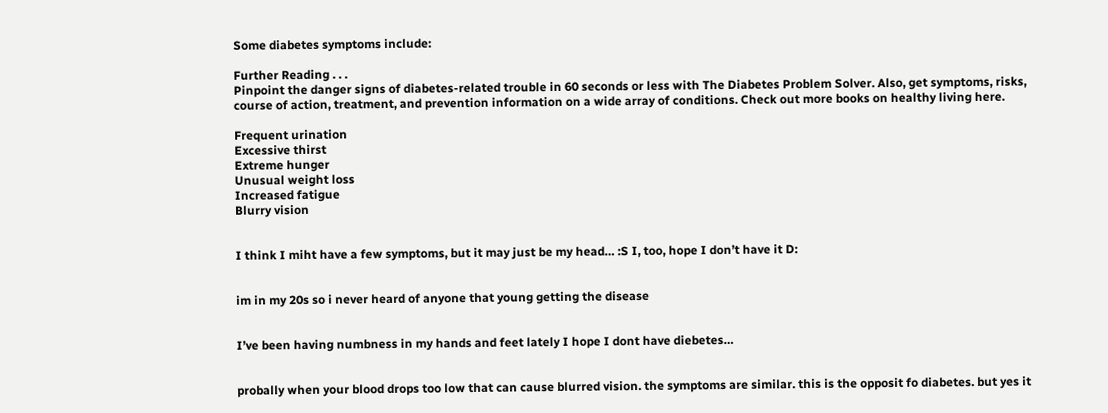Some diabetes symptoms include:

Further Reading . . .
Pinpoint the danger signs of diabetes-related trouble in 60 seconds or less with The Diabetes Problem Solver. Also, get symptoms, risks, course of action, treatment, and prevention information on a wide array of conditions. Check out more books on healthy living here.

Frequent urination
Excessive thirst
Extreme hunger
Unusual weight loss
Increased fatigue
Blurry vision


I think I miht have a few symptoms, but it may just be my head… :S I, too, hope I don’t have it D:


im in my 20s so i never heard of anyone that young getting the disease


I’ve been having numbness in my hands and feet lately I hope I dont have diebetes…


probally when your blood drops too low that can cause blurred vision. the symptoms are similar. this is the opposit fo diabetes. but yes it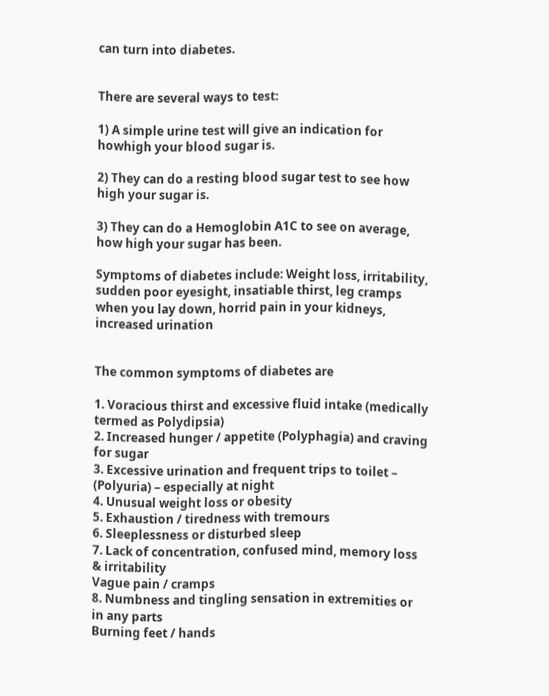can turn into diabetes.


There are several ways to test:

1) A simple urine test will give an indication for howhigh your blood sugar is.

2) They can do a resting blood sugar test to see how high your sugar is.

3) They can do a Hemoglobin A1C to see on average, how high your sugar has been.

Symptoms of diabetes include: Weight loss, irritability, sudden poor eyesight, insatiable thirst, leg cramps when you lay down, horrid pain in your kidneys, increased urination


The common symptoms of diabetes are

1. Voracious thirst and excessive fluid intake (medically termed as Polydipsia)
2. Increased hunger / appetite (Polyphagia) and craving for sugar
3. Excessive urination and frequent trips to toilet – (Polyuria) – especially at night
4. Unusual weight loss or obesity
5. Exhaustion / tiredness with tremours
6. Sleeplessness or disturbed sleep
7. Lack of concentration, confused mind, memory loss & irritability
Vague pain / cramps
8. Numbness and tingling sensation in extremities or in any parts
Burning feet / hands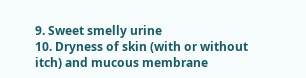9. Sweet smelly urine
10. Dryness of skin (with or without itch) and mucous membrane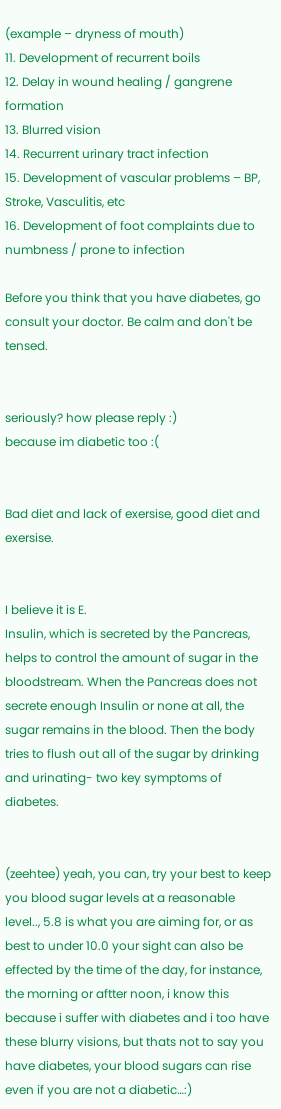(example – dryness of mouth)
11. Development of recurrent boils
12. Delay in wound healing / gangrene formation
13. Blurred vision
14. Recurrent urinary tract infection
15. Development of vascular problems – BP, Stroke, Vasculitis, etc
16. Development of foot complaints due to numbness / prone to infection

Before you think that you have diabetes, go consult your doctor. Be calm and don't be tensed.


seriously? how please reply :)
because im diabetic too :(


Bad diet and lack of exersise, good diet and exersise.


I believe it is E.
Insulin, which is secreted by the Pancreas, helps to control the amount of sugar in the bloodstream. When the Pancreas does not secrete enough Insulin or none at all, the sugar remains in the blood. Then the body tries to flush out all of the sugar by drinking and urinating- two key symptoms of diabetes.


(zeehtee) yeah, you can, try your best to keep you blood sugar levels at a reasonable level.., 5.8 is what you are aiming for, or as best to under 10.0 your sight can also be effected by the time of the day, for instance, the morning or aftter noon, i know this because i suffer with diabetes and i too have these blurry visions, but thats not to say you have diabetes, your blood sugars can rise even if you are not a diabetic…:)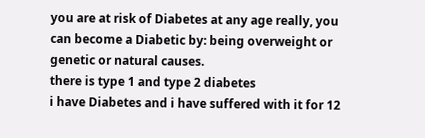you are at risk of Diabetes at any age really, you can become a Diabetic by: being overweight or genetic or natural causes.
there is type 1 and type 2 diabetes
i have Diabetes and i have suffered with it for 12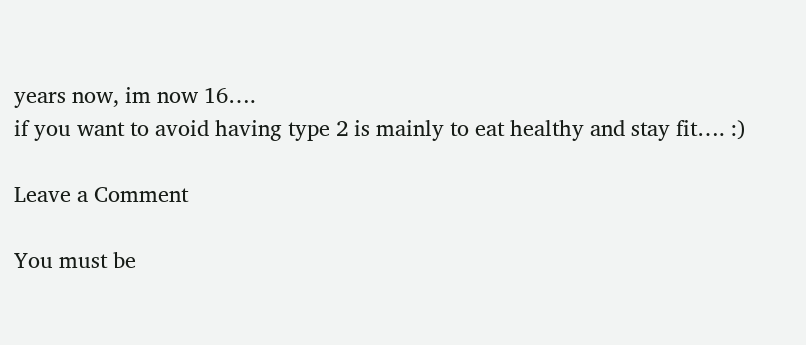years now, im now 16….
if you want to avoid having type 2 is mainly to eat healthy and stay fit…. :)

Leave a Comment

You must be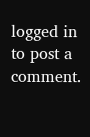logged in to post a comment.